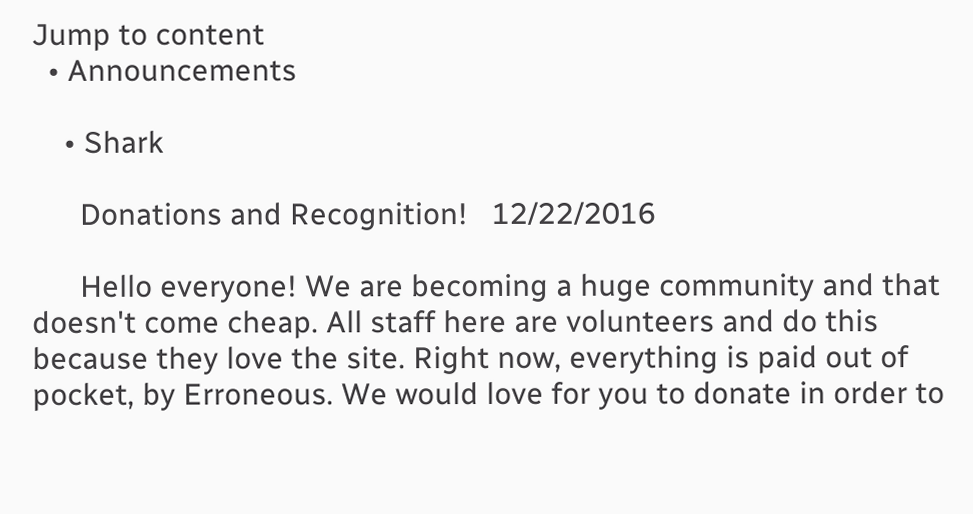Jump to content
  • Announcements

    • Shark

      Donations and Recognition!   12/22/2016

      Hello everyone! We are becoming a huge community and that doesn't come cheap. All staff here are volunteers and do this because they love the site. Right now, everything is paid out of pocket, by Erroneous. We would love for you to donate in order to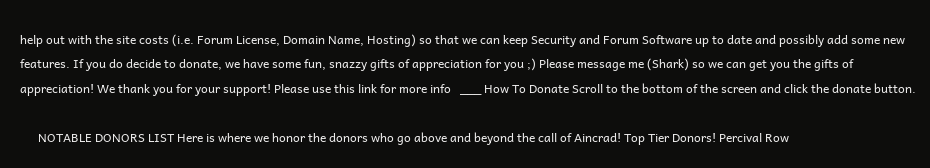help out with the site costs (i.e. Forum License, Domain Name, Hosting) so that we can keep Security and Forum Software up to date and possibly add some new features. If you do decide to donate, we have some fun, snazzy gifts of appreciation for you ;) Please message me (Shark) so we can get you the gifts of appreciation! We thank you for your support! Please use this link for more info   ___ How To Donate Scroll to the bottom of the screen and click the donate button.

      NOTABLE DONORS LIST Here is where we honor the donors who go above and beyond the call of Aincrad! Top Tier Donors! Percival Row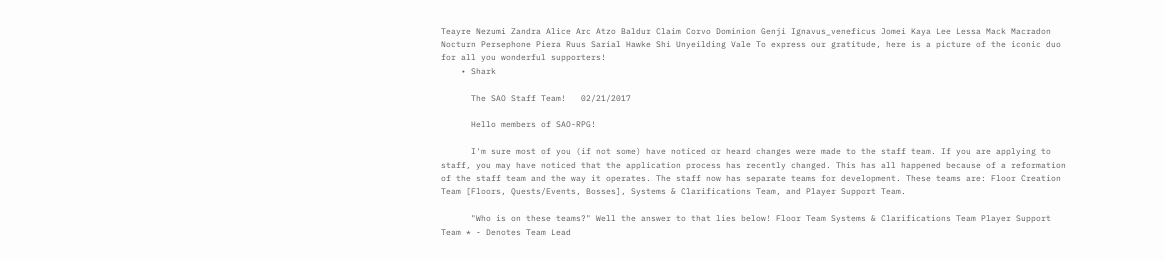Teayre Nezumi Zandra Alice Arc Atzo Baldur Claim Corvo Dominion Genji Ignavus_veneficus Jomei Kaya Lee Lessa Mack Macradon Nocturn Persephone Piera Ruus Sarial Hawke Shi Unyeilding Vale To express our gratitude, here is a picture of the iconic duo for all you wonderful supporters!
    • Shark

      The SAO Staff Team!   02/21/2017

      Hello members of SAO-RPG!

      I'm sure most of you (if not some) have noticed or heard changes were made to the staff team. If you are applying to staff, you may have noticed that the application process has recently changed. This has all happened because of a reformation of the staff team and the way it operates. The staff now has separate teams for development. These teams are: Floor Creation Team [Floors, Quests/Events, Bosses], Systems & Clarifications Team, and Player Support Team.

      "Who is on these teams?" Well the answer to that lies below! Floor Team Systems & Clarifications Team Player Support Team * - Denotes Team Lead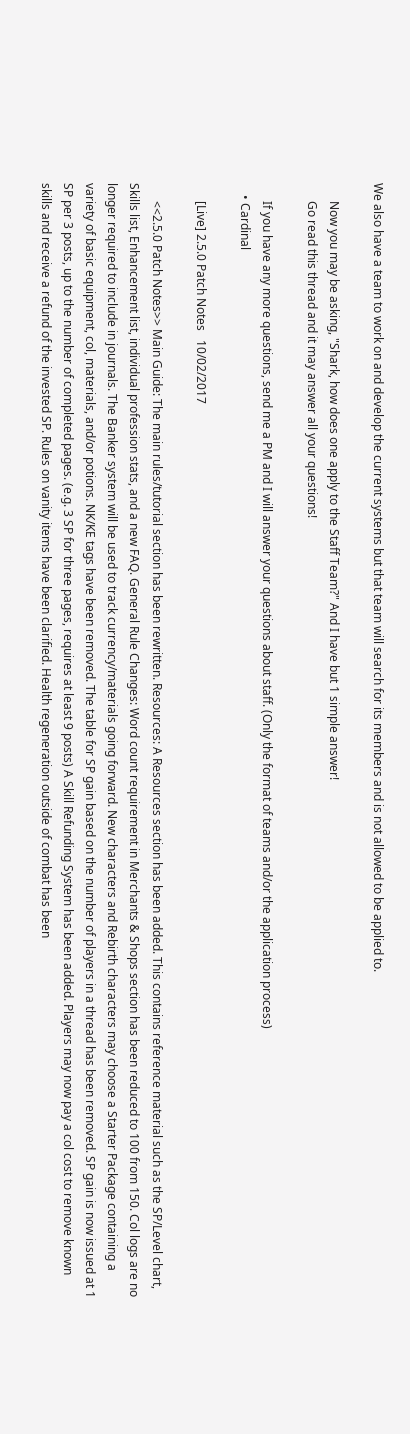We also have a team to work on and develop the current systems but that team will search for its members and is not allowed to be applied to.

      Now you may be asking, "Shark, how does one apply to the Staff Team?" And I have but 1 simple answer!
      Go read this thread and it may answer all your questions!

      If you have any more questions, send me a PM and I will answer your questions about staff. (Only the format of teams and/or the application process)
    • Cardinal

      [Live] 2.5.0 Patch Notes   10/02/2017

      <<2.5.0 Patch Notes>> Main Guide: The main rules/tutorial section has been rewritten. Resources: A Resources section has been added. This contains reference material such as the SP/Level chart, Skills list, Enhancement list, individual profession stats, and a new FAQ. General Rule Changes: Word count requirement in Merchants & Shops section has been reduced to 100 from 150. Col logs are no longer required to include in journals. The Banker system will be used to track currency/materials going forward. New characters and Rebirth characters may choose a Starter Package containing a variety of basic equipment, col, materials, and/or potions. NK/KE tags have been removed. The table for SP gain based on the number of players in a thread has been removed. SP gain is now issued at 1 SP per 3 posts, up to the number of completed pages. (e.g. 3 SP for three pages, requires at least 9 posts) A Skill Refunding System has been added. Players may now pay a col cost to remove known skills and receive a refund of the invested SP. Rules on vanity items have been clarified. Health regeneration outside of combat has been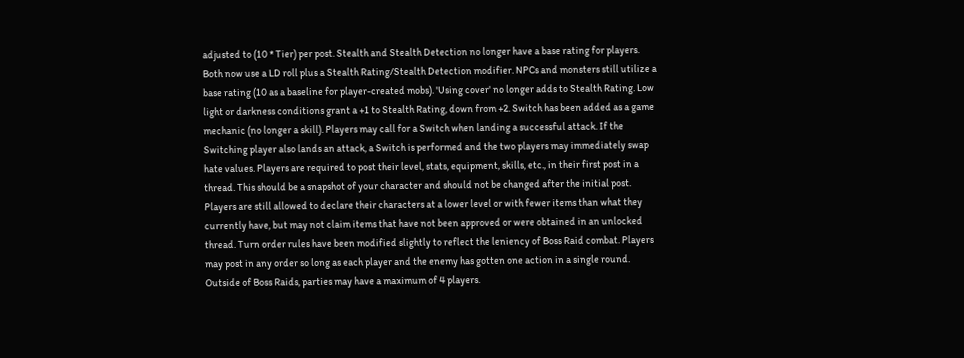adjusted to (10 * Tier) per post. Stealth and Stealth Detection no longer have a base rating for players. Both now use a LD roll plus a Stealth Rating/Stealth Detection modifier. NPCs and monsters still utilize a base rating (10 as a baseline for player-created mobs). 'Using cover' no longer adds to Stealth Rating. Low light or darkness conditions grant a +1 to Stealth Rating, down from +2. Switch has been added as a game mechanic (no longer a skill). Players may call for a Switch when landing a successful attack. If the Switching player also lands an attack, a Switch is performed and the two players may immediately swap hate values. Players are required to post their level, stats, equipment, skills, etc., in their first post in a thread. This should be a snapshot of your character and should not be changed after the initial post. Players are still allowed to declare their characters at a lower level or with fewer items than what they currently have, but may not claim items that have not been approved or were obtained in an unlocked thread. Turn order rules have been modified slightly to reflect the leniency of Boss Raid combat. Players may post in any order so long as each player and the enemy has gotten one action in a single round. Outside of Boss Raids, parties may have a maximum of 4 players.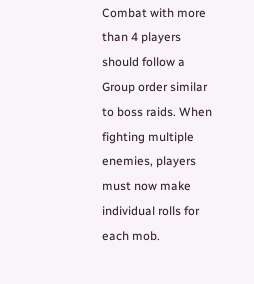Combat with more than 4 players should follow a Group order similar to boss raids. When fighting multiple enemies, players must now make individual rolls for each mob.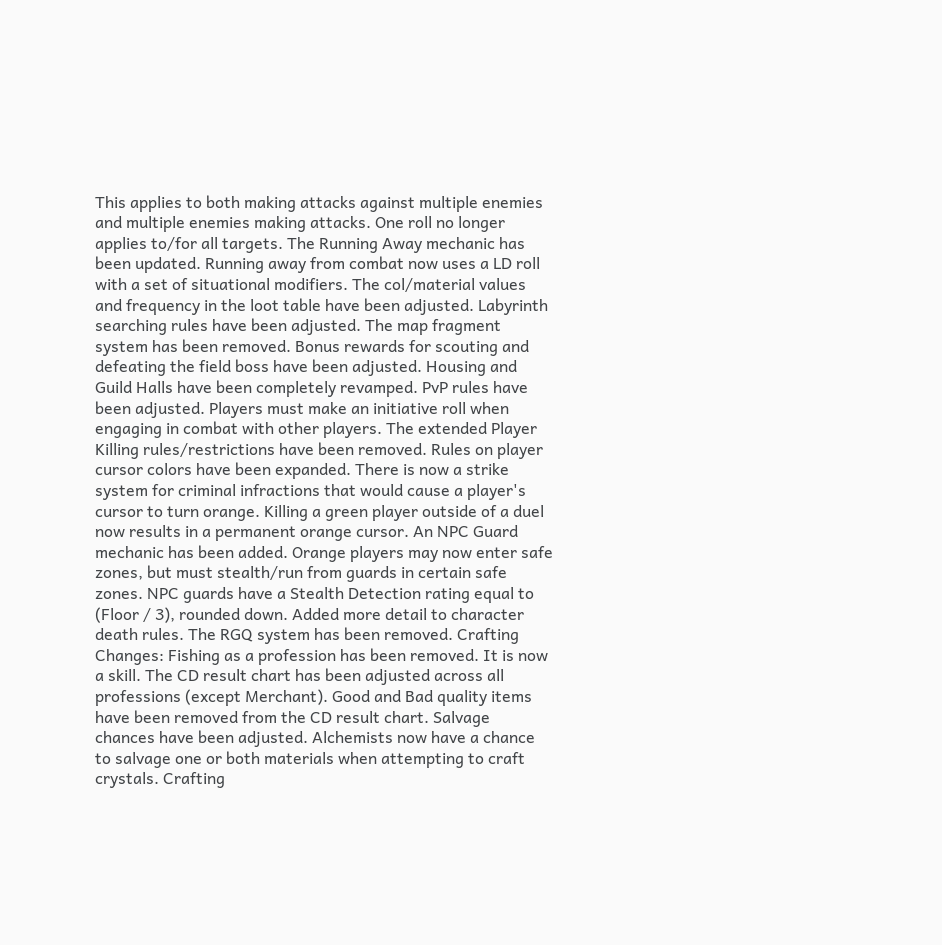This applies to both making attacks against multiple enemies and multiple enemies making attacks. One roll no longer applies to/for all targets. The Running Away mechanic has been updated. Running away from combat now uses a LD roll with a set of situational modifiers. The col/material values and frequency in the loot table have been adjusted. Labyrinth searching rules have been adjusted. The map fragment system has been removed. Bonus rewards for scouting and defeating the field boss have been adjusted. Housing and Guild Halls have been completely revamped. PvP rules have been adjusted. Players must make an initiative roll when engaging in combat with other players. The extended Player Killing rules/restrictions have been removed. Rules on player cursor colors have been expanded. There is now a strike system for criminal infractions that would cause a player's cursor to turn orange. Killing a green player outside of a duel now results in a permanent orange cursor. An NPC Guard mechanic has been added. Orange players may now enter safe zones, but must stealth/run from guards in certain safe zones. NPC guards have a Stealth Detection rating equal to (Floor / 3), rounded down. Added more detail to character death rules. The RGQ system has been removed. Crafting Changes: Fishing as a profession has been removed. It is now a skill. The CD result chart has been adjusted across all professions (except Merchant). Good and Bad quality items have been removed from the CD result chart. Salvage chances have been adjusted. Alchemists now have a chance to salvage one or both materials when attempting to craft crystals. Crafting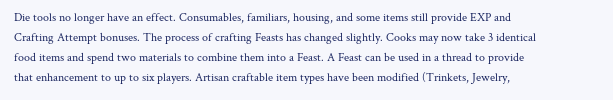Die tools no longer have an effect. Consumables, familiars, housing, and some items still provide EXP and Crafting Attempt bonuses. The process of crafting Feasts has changed slightly. Cooks may now take 3 identical food items and spend two materials to combine them into a Feast. A Feast can be used in a thread to provide that enhancement to up to six players. Artisan craftable item types have been modified (Trinkets, Jewelry,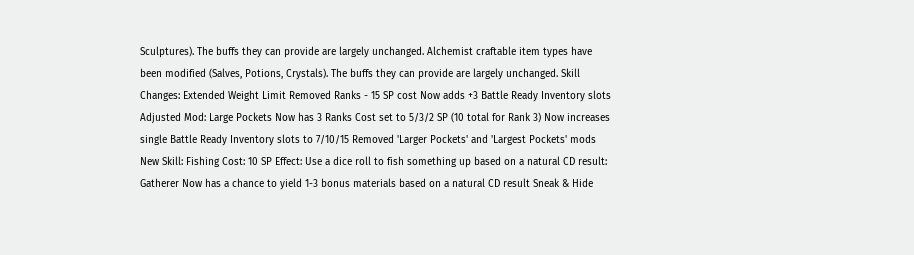Sculptures). The buffs they can provide are largely unchanged. Alchemist craftable item types have been modified (Salves, Potions, Crystals). The buffs they can provide are largely unchanged. Skill Changes: Extended Weight Limit Removed Ranks - 15 SP cost Now adds +3 Battle Ready Inventory slots Adjusted Mod: Large Pockets Now has 3 Ranks Cost set to 5/3/2 SP (10 total for Rank 3) Now increases single Battle Ready Inventory slots to 7/10/15 Removed 'Larger Pockets' and 'Largest Pockets' mods New Skill: Fishing Cost: 10 SP Effect: Use a dice roll to fish something up based on a natural CD result: Gatherer Now has a chance to yield 1-3 bonus materials based on a natural CD result Sneak & Hide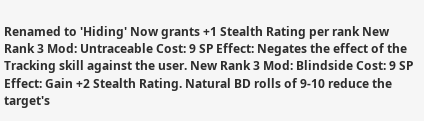Renamed to 'Hiding' Now grants +1 Stealth Rating per rank New Rank 3 Mod: Untraceable Cost: 9 SP Effect: Negates the effect of the Tracking skill against the user. New Rank 3 Mod: Blindside Cost: 9 SP Effect: Gain +2 Stealth Rating. Natural BD rolls of 9-10 reduce the target's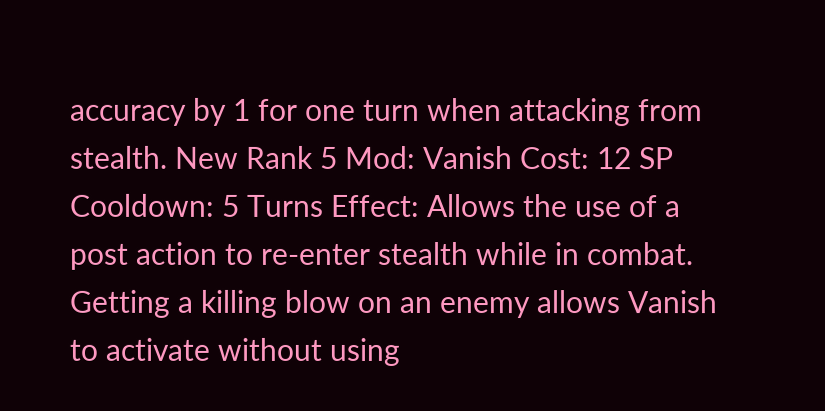accuracy by 1 for one turn when attacking from stealth. New Rank 5 Mod: Vanish Cost: 12 SP Cooldown: 5 Turns Effect: Allows the use of a post action to re-enter stealth while in combat. Getting a killing blow on an enemy allows Vanish to activate without using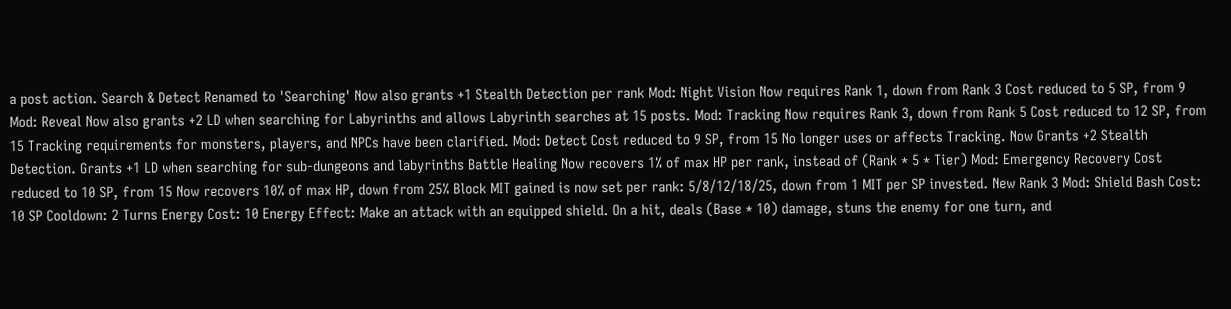a post action. Search & Detect Renamed to 'Searching' Now also grants +1 Stealth Detection per rank Mod: Night Vision Now requires Rank 1, down from Rank 3 Cost reduced to 5 SP, from 9 Mod: Reveal Now also grants +2 LD when searching for Labyrinths and allows Labyrinth searches at 15 posts. Mod: Tracking Now requires Rank 3, down from Rank 5 Cost reduced to 12 SP, from 15 Tracking requirements for monsters, players, and NPCs have been clarified. Mod: Detect Cost reduced to 9 SP, from 15 No longer uses or affects Tracking. Now Grants +2 Stealth Detection. Grants +1 LD when searching for sub-dungeons and labyrinths Battle Healing Now recovers 1% of max HP per rank, instead of (Rank * 5 * Tier) Mod: Emergency Recovery Cost reduced to 10 SP, from 15 Now recovers 10% of max HP, down from 25% Block MIT gained is now set per rank: 5/8/12/18/25, down from 1 MIT per SP invested. New Rank 3 Mod: Shield Bash Cost: 10 SP Cooldown: 2 Turns Energy Cost: 10 Energy Effect: Make an attack with an equipped shield. On a hit, deals (Base * 10) damage, stuns the enemy for one turn, and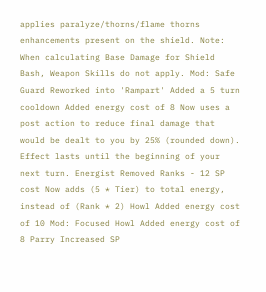applies paralyze/thorns/flame thorns enhancements present on the shield. Note: When calculating Base Damage for Shield Bash, Weapon Skills do not apply. Mod: Safe Guard Reworked into 'Rampart' Added a 5 turn cooldown Added energy cost of 8 Now uses a post action to reduce final damage that would be dealt to you by 25% (rounded down). Effect lasts until the beginning of your next turn. Energist Removed Ranks - 12 SP cost Now adds (5 * Tier) to total energy, instead of (Rank * 2) Howl Added energy cost of 10 Mod: Focused Howl Added energy cost of 8 Parry Increased SP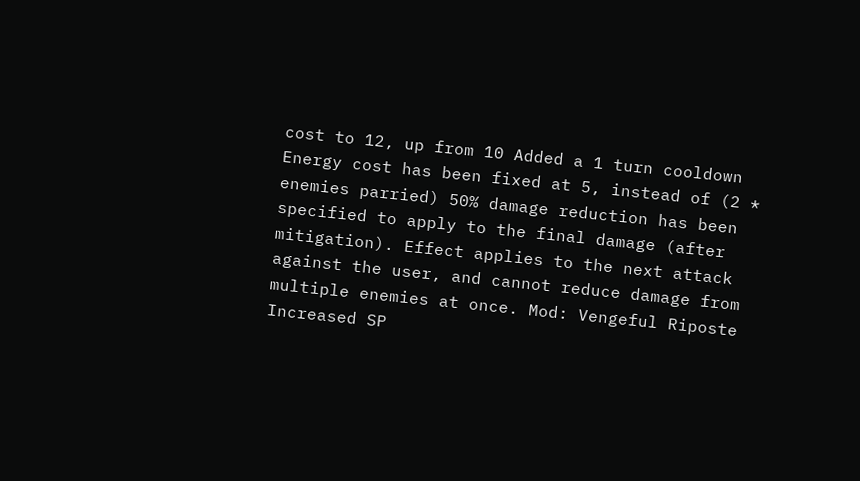cost to 12, up from 10 Added a 1 turn cooldown Energy cost has been fixed at 5, instead of (2 * enemies parried) 50% damage reduction has been specified to apply to the final damage (after mitigation). Effect applies to the next attack against the user, and cannot reduce damage from multiple enemies at once. Mod: Vengeful Riposte Increased SP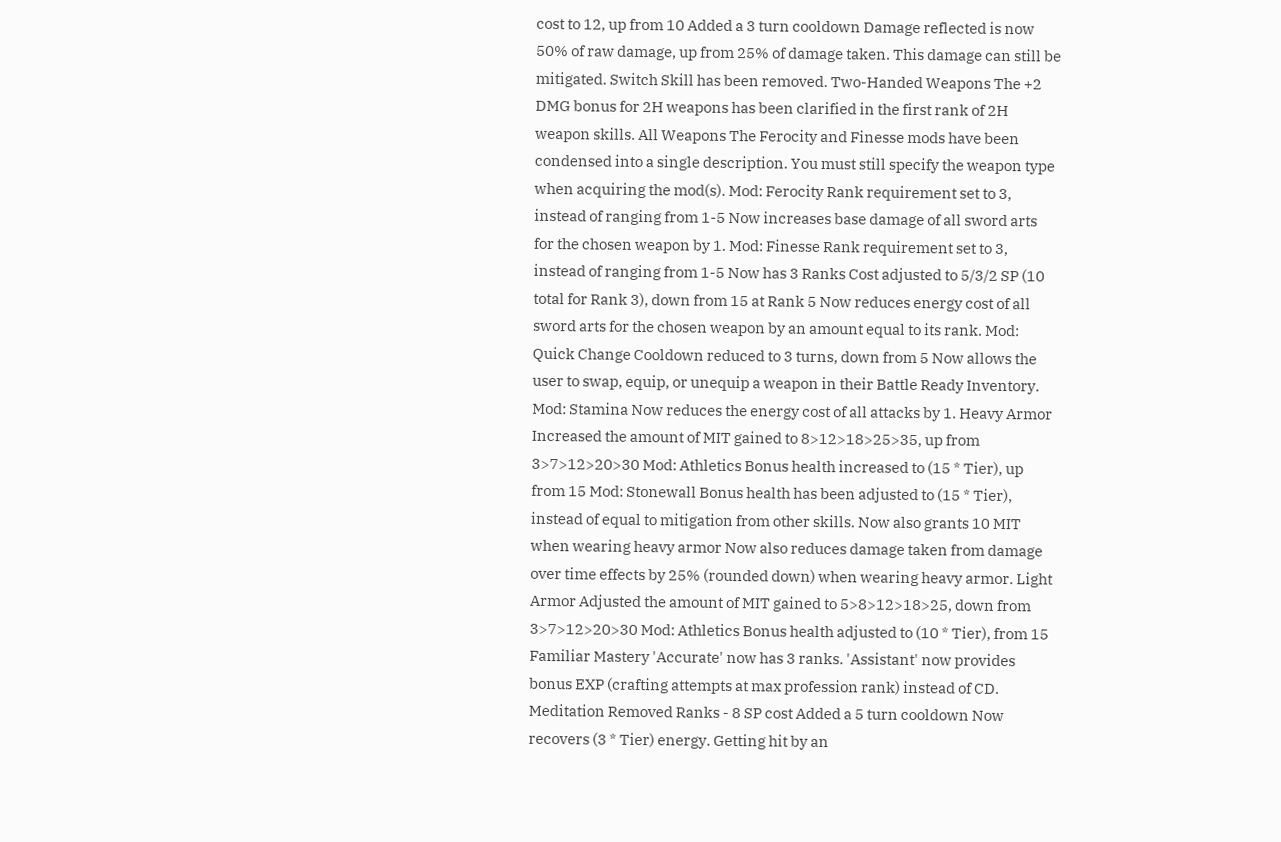cost to 12, up from 10 Added a 3 turn cooldown Damage reflected is now 50% of raw damage, up from 25% of damage taken. This damage can still be mitigated. Switch Skill has been removed. Two-Handed Weapons The +2 DMG bonus for 2H weapons has been clarified in the first rank of 2H weapon skills. All Weapons The Ferocity and Finesse mods have been condensed into a single description. You must still specify the weapon type when acquiring the mod(s). Mod: Ferocity Rank requirement set to 3, instead of ranging from 1-5 Now increases base damage of all sword arts for the chosen weapon by 1. Mod: Finesse Rank requirement set to 3, instead of ranging from 1-5 Now has 3 Ranks Cost adjusted to 5/3/2 SP (10 total for Rank 3), down from 15 at Rank 5 Now reduces energy cost of all sword arts for the chosen weapon by an amount equal to its rank. Mod: Quick Change Cooldown reduced to 3 turns, down from 5 Now allows the user to swap, equip, or unequip a weapon in their Battle Ready Inventory. Mod: Stamina Now reduces the energy cost of all attacks by 1. Heavy Armor Increased the amount of MIT gained to 8>12>18>25>35, up from 3>7>12>20>30 Mod: Athletics Bonus health increased to (15 * Tier), up from 15 Mod: Stonewall Bonus health has been adjusted to (15 * Tier), instead of equal to mitigation from other skills. Now also grants 10 MIT when wearing heavy armor Now also reduces damage taken from damage over time effects by 25% (rounded down) when wearing heavy armor. Light Armor Adjusted the amount of MIT gained to 5>8>12>18>25, down from 3>7>12>20>30 Mod: Athletics Bonus health adjusted to (10 * Tier), from 15 Familiar Mastery 'Accurate' now has 3 ranks. 'Assistant' now provides bonus EXP (crafting attempts at max profession rank) instead of CD. Meditation Removed Ranks - 8 SP cost Added a 5 turn cooldown Now recovers (3 * Tier) energy. Getting hit by an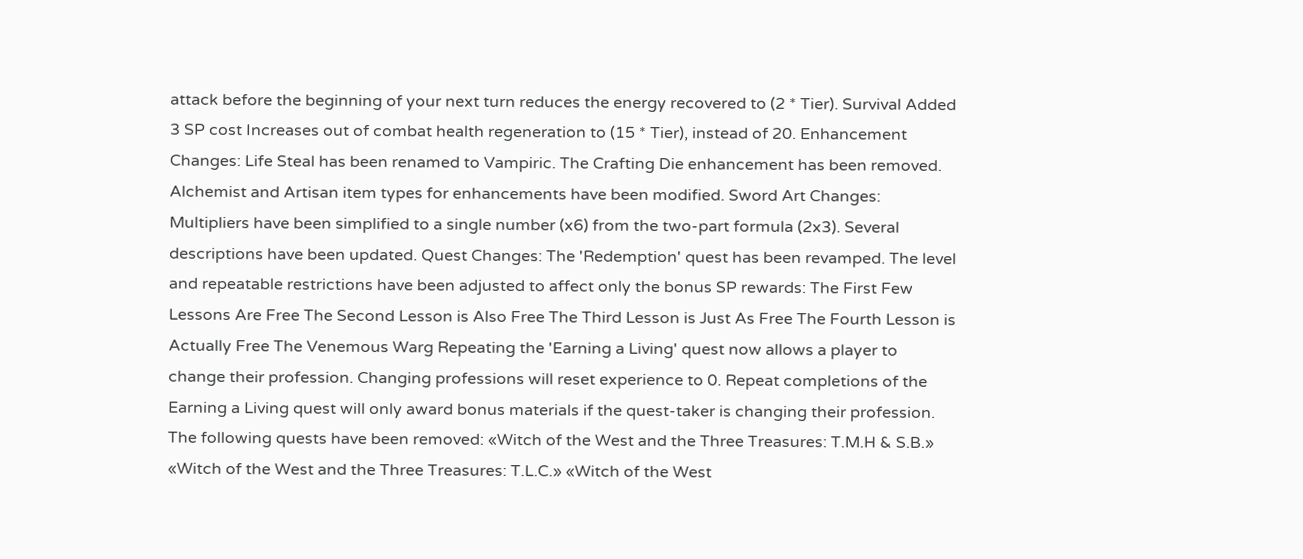attack before the beginning of your next turn reduces the energy recovered to (2 * Tier). Survival Added 3 SP cost Increases out of combat health regeneration to (15 * Tier), instead of 20. Enhancement Changes: Life Steal has been renamed to Vampiric. The Crafting Die enhancement has been removed. Alchemist and Artisan item types for enhancements have been modified. Sword Art Changes: Multipliers have been simplified to a single number (x6) from the two-part formula (2x3). Several descriptions have been updated. Quest Changes: The 'Redemption' quest has been revamped. The level and repeatable restrictions have been adjusted to affect only the bonus SP rewards: The First Few Lessons Are Free The Second Lesson is Also Free The Third Lesson is Just As Free The Fourth Lesson is Actually Free The Venemous Warg Repeating the 'Earning a Living' quest now allows a player to change their profession. Changing professions will reset experience to 0. Repeat completions of the Earning a Living quest will only award bonus materials if the quest-taker is changing their profession. The following quests have been removed: «Witch of the West and the Three Treasures: T.M.H & S.B.» «Witch of the West and the Three Treasures: T.L.C.» «Witch of the West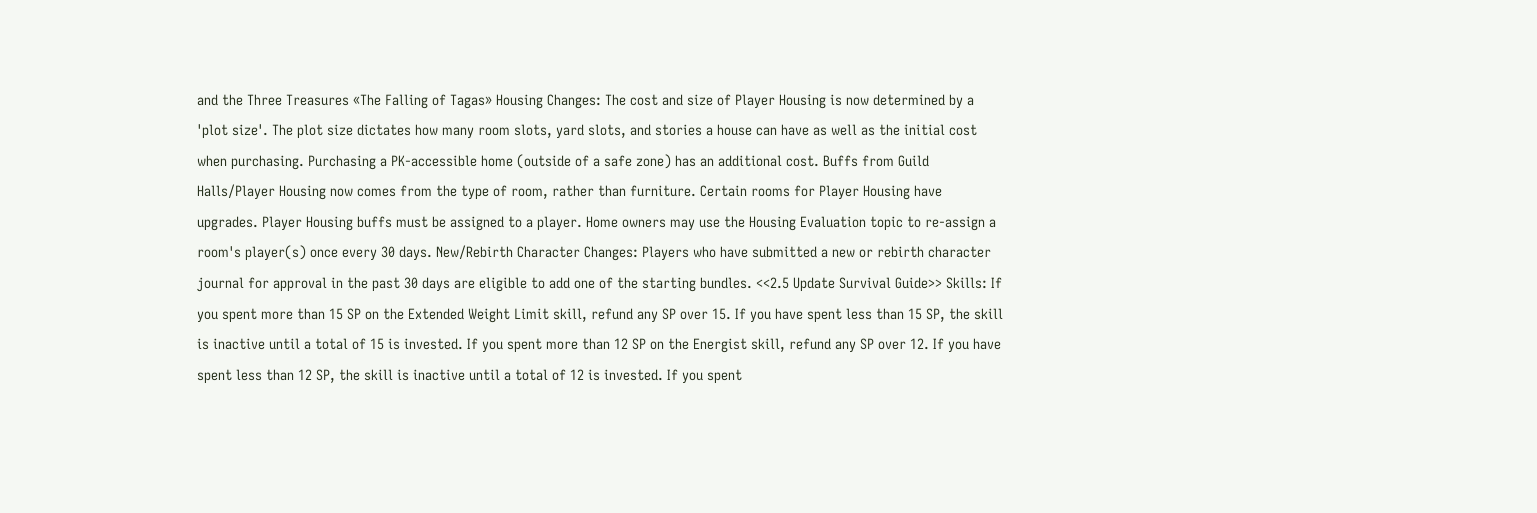and the Three Treasures «The Falling of Tagas» Housing Changes: The cost and size of Player Housing is now determined by a 'plot size'. The plot size dictates how many room slots, yard slots, and stories a house can have as well as the initial cost when purchasing. Purchasing a PK-accessible home (outside of a safe zone) has an additional cost. Buffs from Guild Halls/Player Housing now comes from the type of room, rather than furniture. Certain rooms for Player Housing have upgrades. Player Housing buffs must be assigned to a player. Home owners may use the Housing Evaluation topic to re-assign a room's player(s) once every 30 days. New/Rebirth Character Changes: Players who have submitted a new or rebirth character journal for approval in the past 30 days are eligible to add one of the starting bundles. <<2.5 Update Survival Guide>> Skills: If you spent more than 15 SP on the Extended Weight Limit skill, refund any SP over 15. If you have spent less than 15 SP, the skill is inactive until a total of 15 is invested. If you spent more than 12 SP on the Energist skill, refund any SP over 12. If you have spent less than 12 SP, the skill is inactive until a total of 12 is invested. If you spent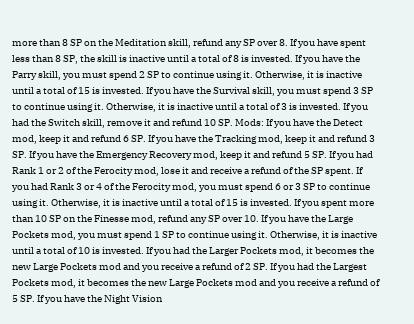more than 8 SP on the Meditation skill, refund any SP over 8. If you have spent less than 8 SP, the skill is inactive until a total of 8 is invested. If you have the Parry skill, you must spend 2 SP to continue using it. Otherwise, it is inactive until a total of 15 is invested. If you have the Survival skill, you must spend 3 SP to continue using it. Otherwise, it is inactive until a total of 3 is invested. If you had the Switch skill, remove it and refund 10 SP. Mods: If you have the Detect mod, keep it and refund 6 SP. If you have the Tracking mod, keep it and refund 3 SP. If you have the Emergency Recovery mod, keep it and refund 5 SP. If you had Rank 1 or 2 of the Ferocity mod, lose it and receive a refund of the SP spent. If you had Rank 3 or 4 of the Ferocity mod, you must spend 6 or 3 SP to continue using it. Otherwise, it is inactive until a total of 15 is invested. If you spent more than 10 SP on the Finesse mod, refund any SP over 10. If you have the Large Pockets mod, you must spend 1 SP to continue using it. Otherwise, it is inactive until a total of 10 is invested. If you had the Larger Pockets mod, it becomes the new Large Pockets mod and you receive a refund of 2 SP. If you had the Largest Pockets mod, it becomes the new Large Pockets mod and you receive a refund of 5 SP. If you have the Night Vision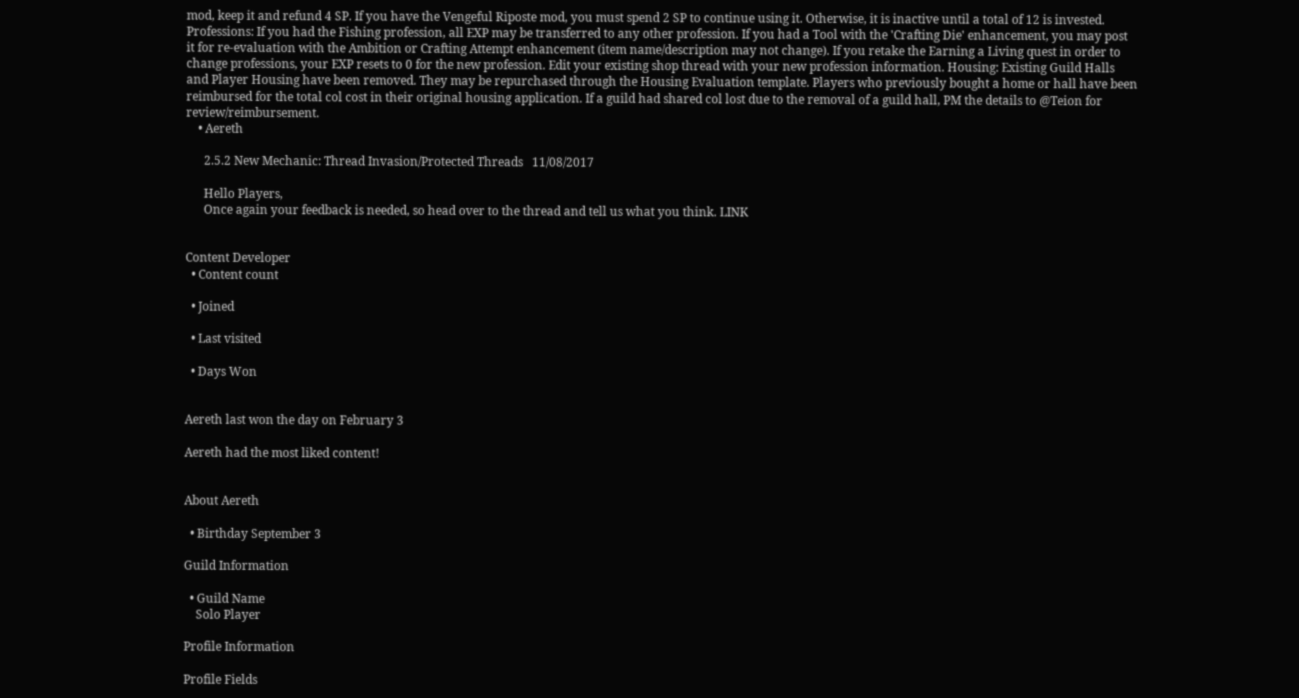mod, keep it and refund 4 SP. If you have the Vengeful Riposte mod, you must spend 2 SP to continue using it. Otherwise, it is inactive until a total of 12 is invested. Professions: If you had the Fishing profession, all EXP may be transferred to any other profession. If you had a Tool with the 'Crafting Die' enhancement, you may post it for re-evaluation with the Ambition or Crafting Attempt enhancement (item name/description may not change). If you retake the Earning a Living quest in order to change professions, your EXP resets to 0 for the new profession. Edit your existing shop thread with your new profession information. Housing: Existing Guild Halls and Player Housing have been removed. They may be repurchased through the Housing Evaluation template. Players who previously bought a home or hall have been reimbursed for the total col cost in their original housing application. If a guild had shared col lost due to the removal of a guild hall, PM the details to @Teion for review/reimbursement.
    • Aereth

      2.5.2 New Mechanic: Thread Invasion/Protected Threads   11/08/2017

      Hello Players,
      Once again your feedback is needed, so head over to the thread and tell us what you think. LINK


Content Developer
  • Content count

  • Joined

  • Last visited

  • Days Won


Aereth last won the day on February 3

Aereth had the most liked content!


About Aereth

  • Birthday September 3

Guild Information

  • Guild Name
    Solo Player

Profile Information

Profile Fields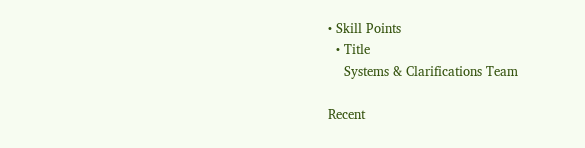• Skill Points
  • Title
    Systems & Clarifications Team

Recent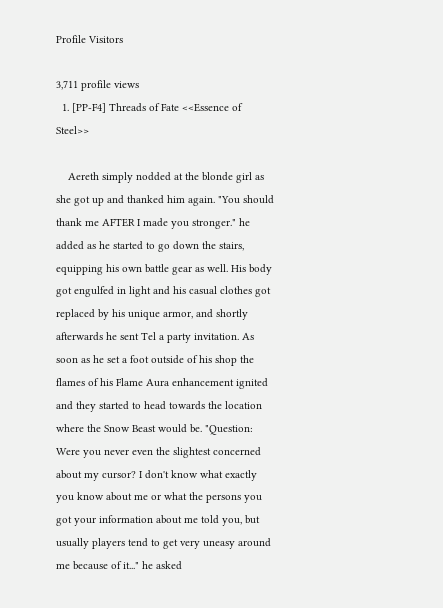Profile Visitors

3,711 profile views
  1. [PP-F4] Threads of Fate <<Essence of Steel>>

    Aereth simply nodded at the blonde girl as she got up and thanked him again. "You should thank me AFTER I made you stronger." he added as he started to go down the stairs, equipping his own battle gear as well. His body got engulfed in light and his casual clothes got replaced by his unique armor, and shortly afterwards he sent Tel a party invitation. As soon as he set a foot outside of his shop the flames of his Flame Aura enhancement ignited and they started to head towards the location where the Snow Beast would be. "Question: Were you never even the slightest concerned about my cursor? I don't know what exactly you know about me or what the persons you got your information about me told you, but usually players tend to get very uneasy around me because of it..." he asked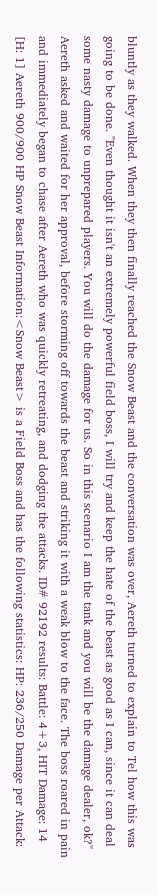bluntly as they walked. When they then finally reached the Snow Beast and the conversation was over, Aereth turned to explain to Tel how this was going to be done. "Even thought it isn't an extremely powerful field boss, I will try and keep the hate of the beast as good as I can, since it can deal some nasty damage to unprepared players. You will do the damage for us. So in this scenario I am the tank and you will be the damage dealer, ok?" Aereth asked and waited for her approval, before storming off towards the beast and striking it with a weak blow to the face. The boss roared in pain and immediately began to chase after Aereth who was quickly retreating, and dodging the attacks. ID# 92192 results: Battle: 4+3, HIT Damage: 14 [H: 1] Aereth 900/900 HP Snow Beast Information:<Snow Beast> is a Field Boss and has the following statistics: HP: 236/250 Damage per Attack: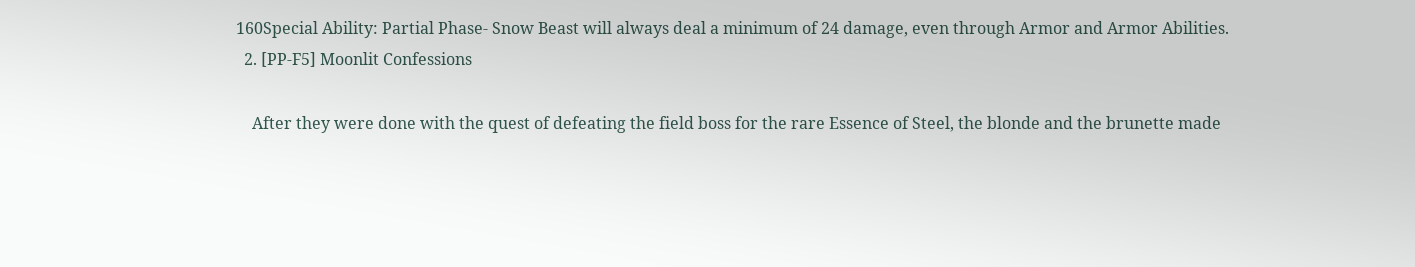160Special Ability: Partial Phase- Snow Beast will always deal a minimum of 24 damage, even through Armor and Armor Abilities.
  2. [PP-F5] Moonlit Confessions

    After they were done with the quest of defeating the field boss for the rare Essence of Steel, the blonde and the brunette made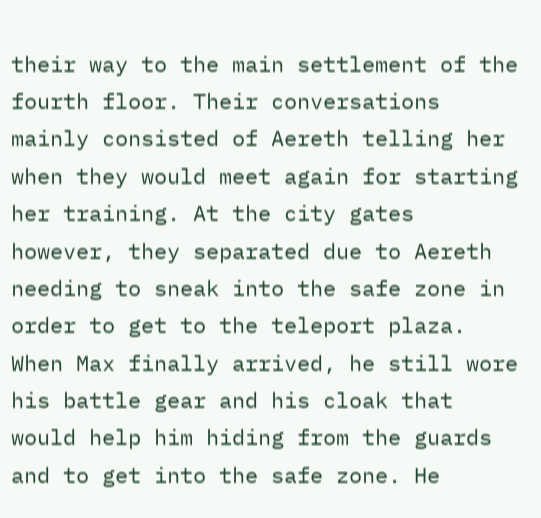their way to the main settlement of the fourth floor. Their conversations mainly consisted of Aereth telling her when they would meet again for starting her training. At the city gates however, they separated due to Aereth needing to sneak into the safe zone in order to get to the teleport plaza. When Max finally arrived, he still wore his battle gear and his cloak that would help him hiding from the guards and to get into the safe zone. He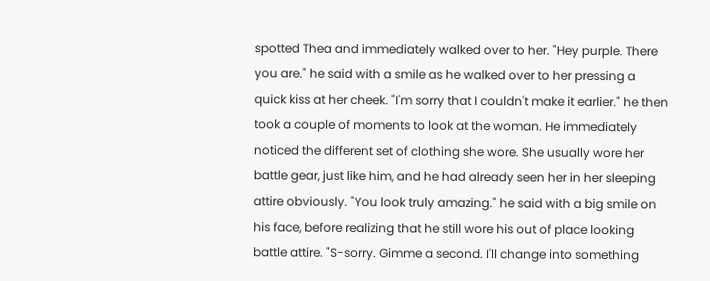spotted Thea and immediately walked over to her. "Hey purple. There you are." he said with a smile as he walked over to her pressing a quick kiss at her cheek. "I'm sorry that I couldn't make it earlier." he then took a couple of moments to look at the woman. He immediately noticed the different set of clothing she wore. She usually wore her battle gear, just like him, and he had already seen her in her sleeping attire obviously. "You look truly amazing." he said with a big smile on his face, before realizing that he still wore his out of place looking battle attire. "S-sorry. Gimme a second. I'll change into something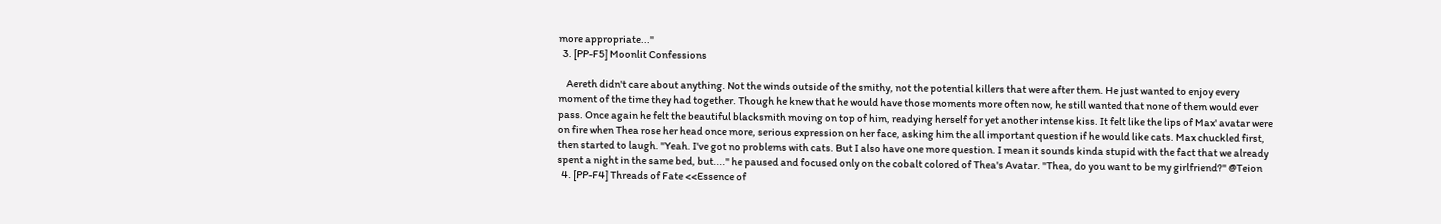more appropriate..."
  3. [PP-F5] Moonlit Confessions

    Aereth didn't care about anything. Not the winds outside of the smithy, not the potential killers that were after them. He just wanted to enjoy every moment of the time they had together. Though he knew that he would have those moments more often now, he still wanted that none of them would ever pass. Once again he felt the beautiful blacksmith moving on top of him, readying herself for yet another intense kiss. It felt like the lips of Max' avatar were on fire when Thea rose her head once more, serious expression on her face, asking him the all important question if he would like cats. Max chuckled first, then started to laugh. "Yeah. I've got no problems with cats. But I also have one more question. I mean it sounds kinda stupid with the fact that we already spent a night in the same bed, but...." he paused and focused only on the cobalt colored of Thea's Avatar. "Thea, do you want to be my girlfriend?" @Teion
  4. [PP-F4] Threads of Fate <<Essence of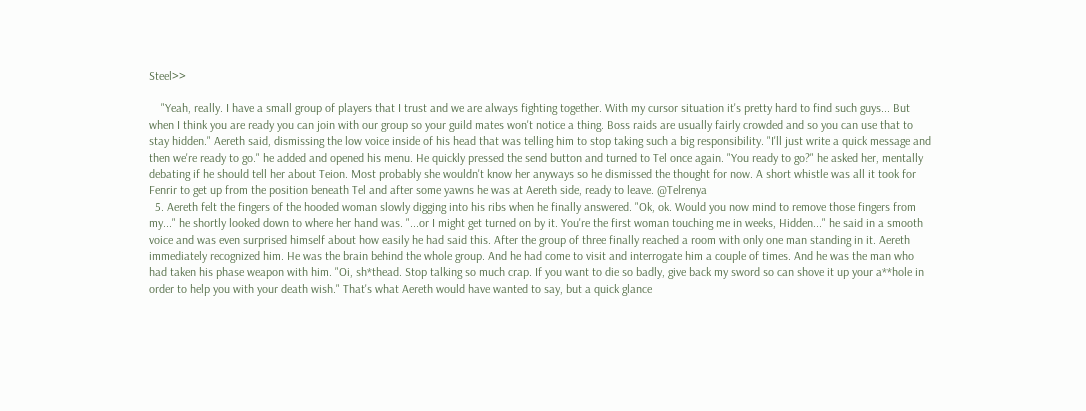Steel>>

    "Yeah, really. I have a small group of players that I trust and we are always fighting together. With my cursor situation it's pretty hard to find such guys... But when I think you are ready you can join with our group so your guild mates won't notice a thing. Boss raids are usually fairly crowded and so you can use that to stay hidden." Aereth said, dismissing the low voice inside of his head that was telling him to stop taking such a big responsibility. "I'll just write a quick message and then we're ready to go." he added and opened his menu. He quickly pressed the send button and turned to Tel once again. "You ready to go?" he asked her, mentally debating if he should tell her about Teion. Most probably she wouldn't know her anyways so he dismissed the thought for now. A short whistle was all it took for Fenrir to get up from the position beneath Tel and after some yawns he was at Aereth side, ready to leave. @Telrenya
  5. Aereth felt the fingers of the hooded woman slowly digging into his ribs when he finally answered. "Ok, ok. Would you now mind to remove those fingers from my..." he shortly looked down to where her hand was. "...or I might get turned on by it. You're the first woman touching me in weeks, Hidden..." he said in a smooth voice and was even surprised himself about how easily he had said this. After the group of three finally reached a room with only one man standing in it. Aereth immediately recognized him. He was the brain behind the whole group. And he had come to visit and interrogate him a couple of times. And he was the man who had taken his phase weapon with him. "Oi, sh*thead. Stop talking so much crap. If you want to die so badly, give back my sword so can shove it up your a**hole in order to help you with your death wish." That's what Aereth would have wanted to say, but a quick glance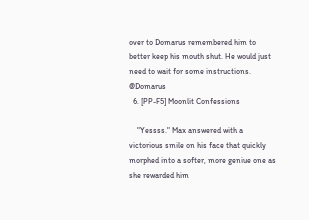over to Domarus remembered him to better keep his mouth shut. He would just need to wait for some instructions. @Domarus
  6. [PP-F5] Moonlit Confessions

    "Yessss." Max answered with a victorious smile on his face that quickly morphed into a softer, more geniue one as she rewarded him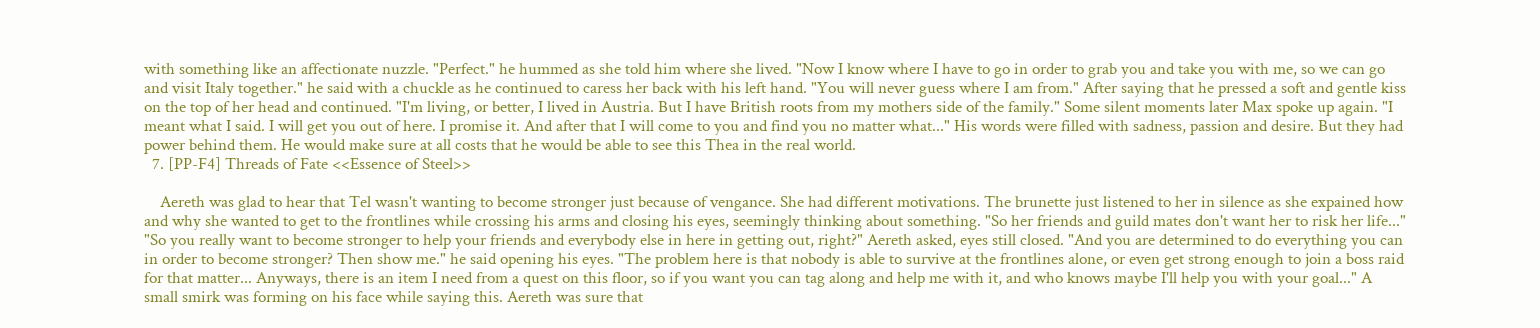with something like an affectionate nuzzle. "Perfect." he hummed as she told him where she lived. "Now I know where I have to go in order to grab you and take you with me, so we can go and visit Italy together." he said with a chuckle as he continued to caress her back with his left hand. "You will never guess where I am from." After saying that he pressed a soft and gentle kiss on the top of her head and continued. "I'm living, or better, I lived in Austria. But I have British roots from my mothers side of the family." Some silent moments later Max spoke up again. "I meant what I said. I will get you out of here. I promise it. And after that I will come to you and find you no matter what..." His words were filled with sadness, passion and desire. But they had power behind them. He would make sure at all costs that he would be able to see this Thea in the real world.
  7. [PP-F4] Threads of Fate <<Essence of Steel>>

    Aereth was glad to hear that Tel wasn't wanting to become stronger just because of vengance. She had different motivations. The brunette just listened to her in silence as she expained how and why she wanted to get to the frontlines while crossing his arms and closing his eyes, seemingly thinking about something. "So her friends and guild mates don't want her to risk her life..." "So you really want to become stronger to help your friends and everybody else in here in getting out, right?" Aereth asked, eyes still closed. "And you are determined to do everything you can in order to become stronger? Then show me." he said opening his eyes. "The problem here is that nobody is able to survive at the frontlines alone, or even get strong enough to join a boss raid for that matter... Anyways, there is an item I need from a quest on this floor, so if you want you can tag along and help me with it, and who knows maybe I'll help you with your goal..." A small smirk was forming on his face while saying this. Aereth was sure that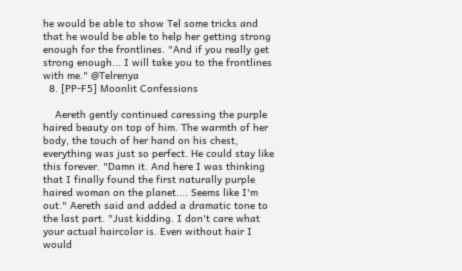he would be able to show Tel some tricks and that he would be able to help her getting strong enough for the frontlines. "And if you really get strong enough... I will take you to the frontlines with me." @Telrenya
  8. [PP-F5] Moonlit Confessions

    Aereth gently continued caressing the purple haired beauty on top of him. The warmth of her body, the touch of her hand on his chest, everything was just so perfect. He could stay like this forever. "Damn it. And here I was thinking that I finally found the first naturally purple haired woman on the planet.... Seems like I'm out." Aereth said and added a dramatic tone to the last part. "Just kidding. I don't care what your actual haircolor is. Even without hair I would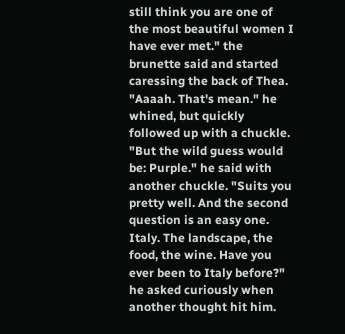still think you are one of the most beautiful women I have ever met." the brunette said and started caressing the back of Thea. "Aaaah. That's mean." he whined, but quickly followed up with a chuckle. "But the wild guess would be: Purple." he said with another chuckle. "Suits you pretty well. And the second question is an easy one. Italy. The landscape, the food, the wine. Have you ever been to Italy before?" he asked curiously when another thought hit him.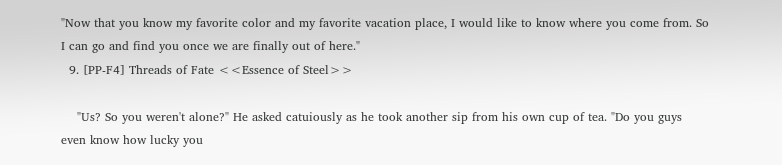"Now that you know my favorite color and my favorite vacation place, I would like to know where you come from. So I can go and find you once we are finally out of here."
  9. [PP-F4] Threads of Fate <<Essence of Steel>>

    "Us? So you weren't alone?" He asked catuiously as he took another sip from his own cup of tea. "Do you guys even know how lucky you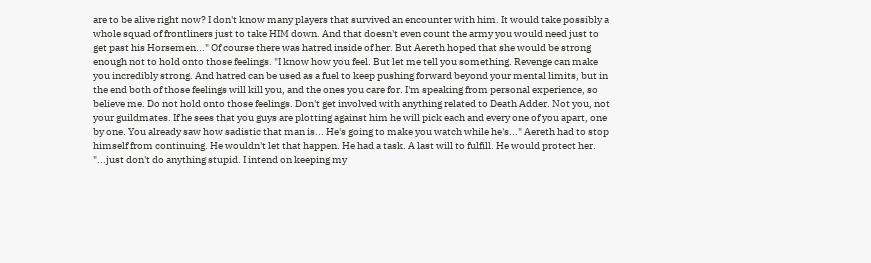are to be alive right now? I don't know many players that survived an encounter with him. It would take possibly a whole squad of frontliners just to take HIM down. And that doesn't even count the army you would need just to get past his Horsemen..." Of course there was hatred inside of her. But Aereth hoped that she would be strong enough not to hold onto those feelings. "I know how you feel. But let me tell you something. Revenge can make you incredibly strong. And hatred can be used as a fuel to keep pushing forward beyond your mental limits, but in the end both of those feelings will kill you, and the ones you care for. I'm speaking from personal experience, so believe me. Do not hold onto those feelings. Don't get involved with anything related to Death Adder. Not you, not your guildmates. If he sees that you guys are plotting against him he will pick each and every one of you apart, one by one. You already saw how sadistic that man is... He's going to make you watch while he's..." Aereth had to stop himself from continuing. He wouldn't let that happen. He had a task. A last will to fulfill. He would protect her. "...just don't do anything stupid. I intend on keeping my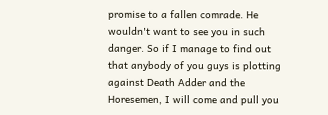promise to a fallen comrade. He wouldn't want to see you in such danger. So if I manage to find out that anybody of you guys is plotting against Death Adder and the Horesemen, I will come and pull you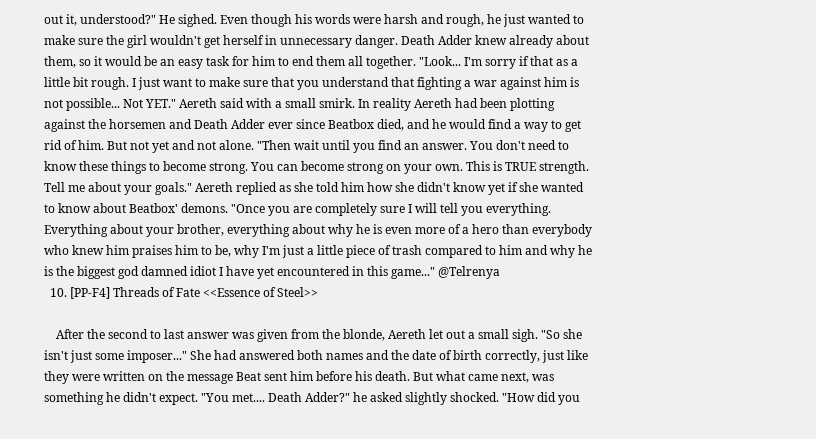out it, understood?" He sighed. Even though his words were harsh and rough, he just wanted to make sure the girl wouldn't get herself in unnecessary danger. Death Adder knew already about them, so it would be an easy task for him to end them all together. "Look... I'm sorry if that as a little bit rough. I just want to make sure that you understand that fighting a war against him is not possible... Not YET." Aereth said with a small smirk. In reality Aereth had been plotting against the horsemen and Death Adder ever since Beatbox died, and he would find a way to get rid of him. But not yet and not alone. "Then wait until you find an answer. You don't need to know these things to become strong. You can become strong on your own. This is TRUE strength. Tell me about your goals." Aereth replied as she told him how she didn't know yet if she wanted to know about Beatbox' demons. "Once you are completely sure I will tell you everything. Everything about your brother, everything about why he is even more of a hero than everybody who knew him praises him to be, why I'm just a little piece of trash compared to him and why he is the biggest god damned idiot I have yet encountered in this game..." @Telrenya
  10. [PP-F4] Threads of Fate <<Essence of Steel>>

    After the second to last answer was given from the blonde, Aereth let out a small sigh. "So she isn't just some imposer..." She had answered both names and the date of birth correctly, just like they were written on the message Beat sent him before his death. But what came next, was something he didn't expect. "You met.... Death Adder?" he asked slightly shocked. "How did you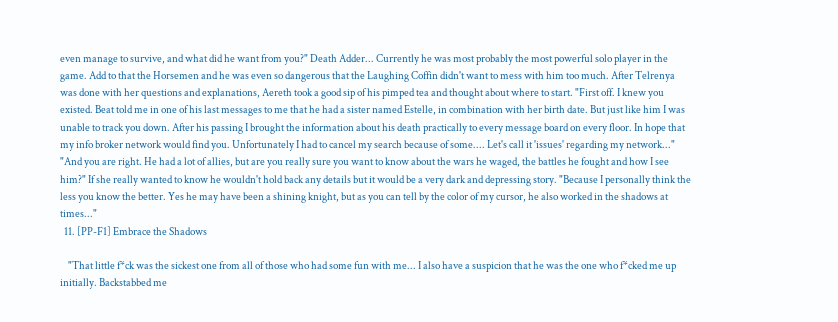even manage to survive, and what did he want from you?" Death Adder... Currently he was most probably the most powerful solo player in the game. Add to that the Horsemen and he was even so dangerous that the Laughing Coffin didn't want to mess with him too much. After Telrenya was done with her questions and explanations, Aereth took a good sip of his pimped tea and thought about where to start. "First off. I knew you existed. Beat told me in one of his last messages to me that he had a sister named Estelle, in combination with her birth date. But just like him I was unable to track you down. After his passing I brought the information about his death practically to every message board on every floor. In hope that my info broker network would find you. Unfortunately I had to cancel my search because of some.... Let's call it 'issues' regarding my network..." "And you are right. He had a lot of allies, but are you really sure you want to know about the wars he waged, the battles he fought and how I see him?" If she really wanted to know he wouldn't hold back any details but it would be a very dark and depressing story. "Because I personally think the less you know the better. Yes he may have been a shining knight, but as you can tell by the color of my cursor, he also worked in the shadows at times..."
  11. [PP-F1] Embrace the Shadows

    "That little f*ck was the sickest one from all of those who had some fun with me... I also have a suspicion that he was the one who f*cked me up initially. Backstabbed me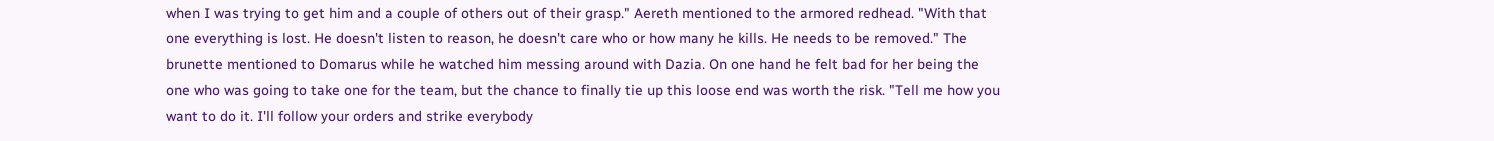when I was trying to get him and a couple of others out of their grasp." Aereth mentioned to the armored redhead. "With that one everything is lost. He doesn't listen to reason, he doesn't care who or how many he kills. He needs to be removed." The brunette mentioned to Domarus while he watched him messing around with Dazia. On one hand he felt bad for her being the one who was going to take one for the team, but the chance to finally tie up this loose end was worth the risk. "Tell me how you want to do it. I'll follow your orders and strike everybody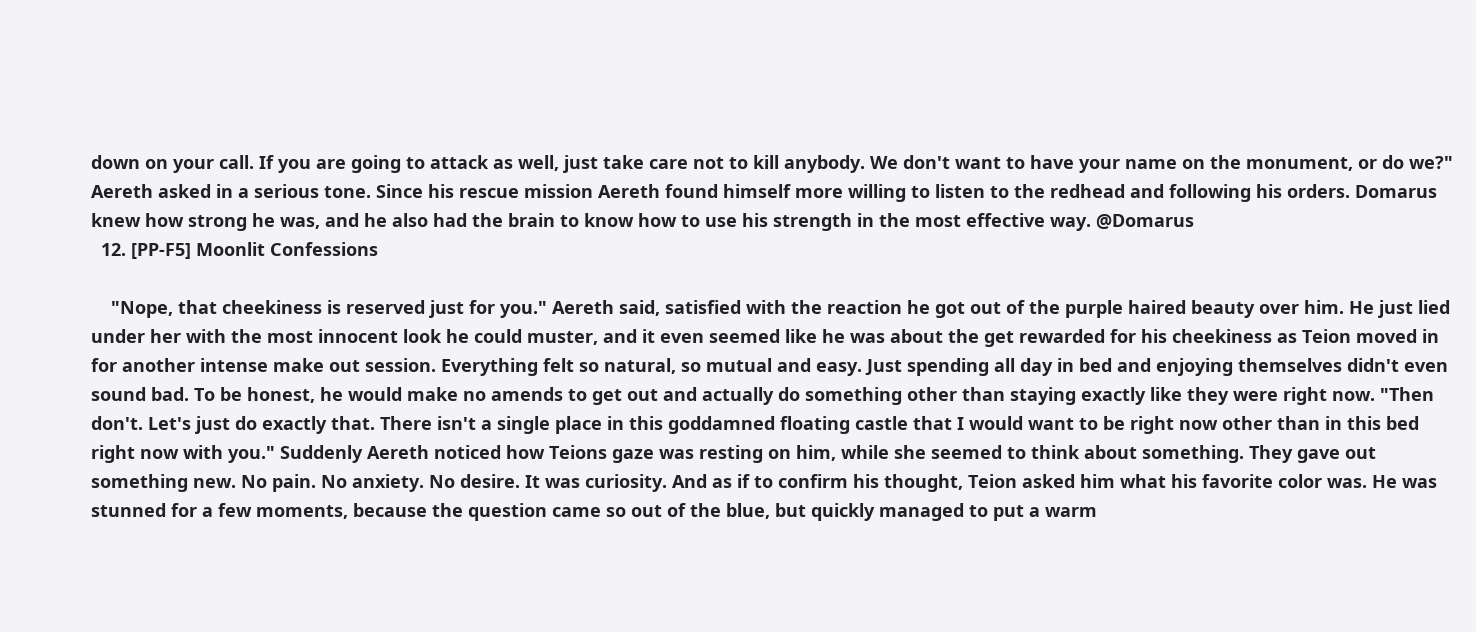down on your call. If you are going to attack as well, just take care not to kill anybody. We don't want to have your name on the monument, or do we?" Aereth asked in a serious tone. Since his rescue mission Aereth found himself more willing to listen to the redhead and following his orders. Domarus knew how strong he was, and he also had the brain to know how to use his strength in the most effective way. @Domarus
  12. [PP-F5] Moonlit Confessions

    "Nope, that cheekiness is reserved just for you." Aereth said, satisfied with the reaction he got out of the purple haired beauty over him. He just lied under her with the most innocent look he could muster, and it even seemed like he was about the get rewarded for his cheekiness as Teion moved in for another intense make out session. Everything felt so natural, so mutual and easy. Just spending all day in bed and enjoying themselves didn't even sound bad. To be honest, he would make no amends to get out and actually do something other than staying exactly like they were right now. "Then don't. Let's just do exactly that. There isn't a single place in this goddamned floating castle that I would want to be right now other than in this bed right now with you." Suddenly Aereth noticed how Teions gaze was resting on him, while she seemed to think about something. They gave out something new. No pain. No anxiety. No desire. It was curiosity. And as if to confirm his thought, Teion asked him what his favorite color was. He was stunned for a few moments, because the question came so out of the blue, but quickly managed to put a warm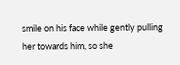smile on his face while gently pulling her towards him, so she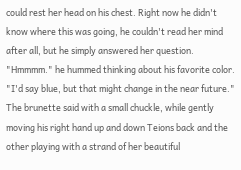could rest her head on his chest. Right now he didn't know where this was going, he couldn't read her mind after all, but he simply answered her question. "Hmmmm." he hummed thinking about his favorite color. "I'd say blue, but that might change in the near future." The brunette said with a small chuckle, while gently moving his right hand up and down Teions back and the other playing with a strand of her beautiful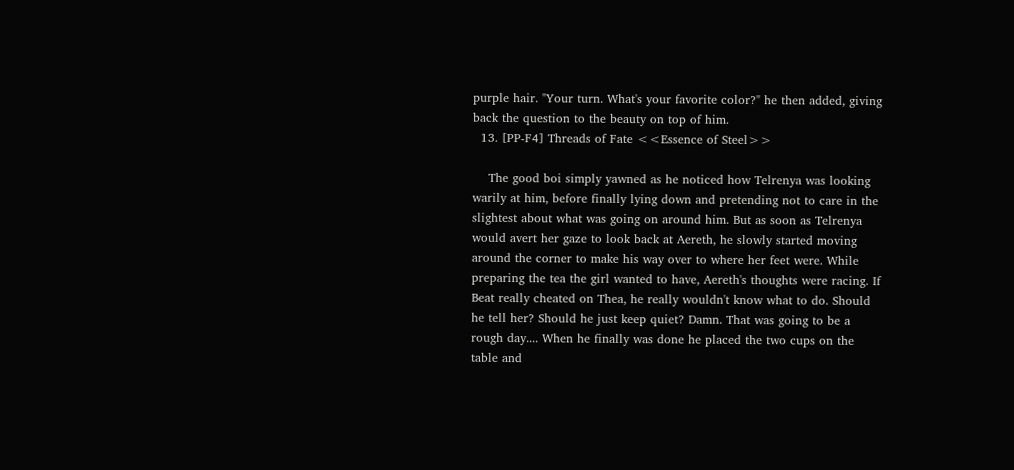purple hair. "Your turn. What's your favorite color?" he then added, giving back the question to the beauty on top of him.
  13. [PP-F4] Threads of Fate <<Essence of Steel>>

    The good boi simply yawned as he noticed how Telrenya was looking warily at him, before finally lying down and pretending not to care in the slightest about what was going on around him. But as soon as Telrenya would avert her gaze to look back at Aereth, he slowly started moving around the corner to make his way over to where her feet were. While preparing the tea the girl wanted to have, Aereth's thoughts were racing. If Beat really cheated on Thea, he really wouldn't know what to do. Should he tell her? Should he just keep quiet? Damn. That was going to be a rough day.... When he finally was done he placed the two cups on the table and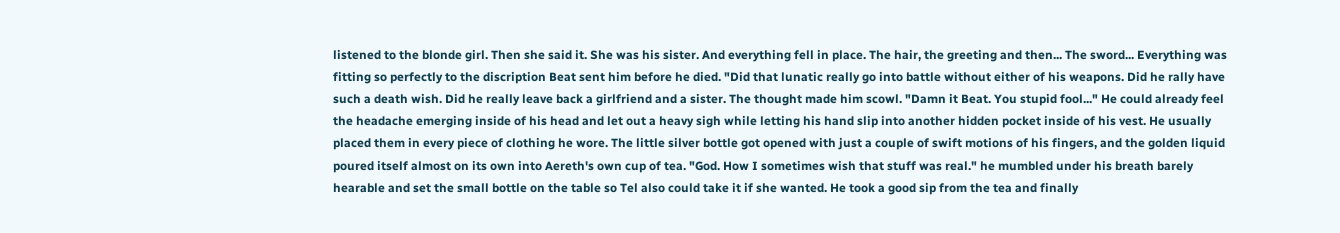listened to the blonde girl. Then she said it. She was his sister. And everything fell in place. The hair, the greeting and then... The sword... Everything was fitting so perfectly to the discription Beat sent him before he died. "Did that lunatic really go into battle without either of his weapons. Did he rally have such a death wish. Did he really leave back a girlfriend and a sister. The thought made him scowl. "Damn it Beat. You stupid fool..." He could already feel the headache emerging inside of his head and let out a heavy sigh while letting his hand slip into another hidden pocket inside of his vest. He usually placed them in every piece of clothing he wore. The little silver bottle got opened with just a couple of swift motions of his fingers, and the golden liquid poured itself almost on its own into Aereth's own cup of tea. "God. How I sometimes wish that stuff was real." he mumbled under his breath barely hearable and set the small bottle on the table so Tel also could take it if she wanted. He took a good sip from the tea and finally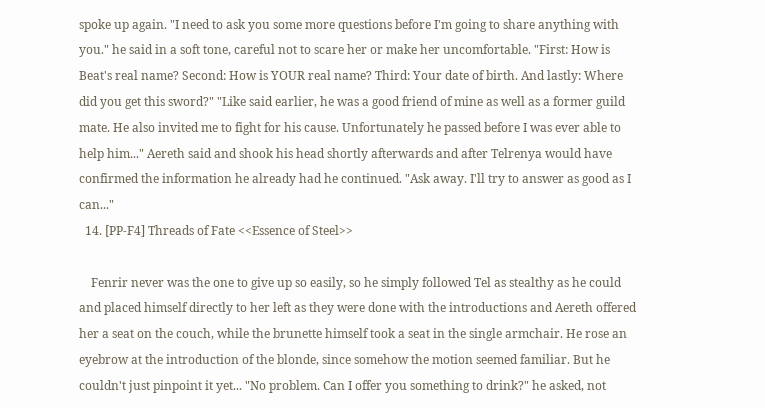spoke up again. "I need to ask you some more questions before I'm going to share anything with you." he said in a soft tone, careful not to scare her or make her uncomfortable. "First: How is Beat's real name? Second: How is YOUR real name? Third: Your date of birth. And lastly: Where did you get this sword?" "Like said earlier, he was a good friend of mine as well as a former guild mate. He also invited me to fight for his cause. Unfortunately he passed before I was ever able to help him..." Aereth said and shook his head shortly afterwards and after Telrenya would have confirmed the information he already had he continued. "Ask away. I'll try to answer as good as I can..."
  14. [PP-F4] Threads of Fate <<Essence of Steel>>

    Fenrir never was the one to give up so easily, so he simply followed Tel as stealthy as he could and placed himself directly to her left as they were done with the introductions and Aereth offered her a seat on the couch, while the brunette himself took a seat in the single armchair. He rose an eyebrow at the introduction of the blonde, since somehow the motion seemed familiar. But he couldn't just pinpoint it yet... "No problem. Can I offer you something to drink?" he asked, not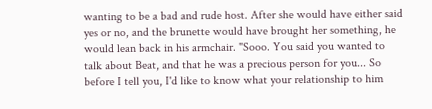wanting to be a bad and rude host. After she would have either said yes or no, and the brunette would have brought her something, he would lean back in his armchair. "Sooo. You said you wanted to talk about Beat, and that he was a precious person for you... So before I tell you, I'd like to know what your relationship to him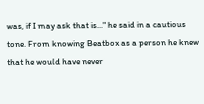was, if I may ask that is..." he said in a cautious tone. From knowing Beatbox as a person he knew that he would have never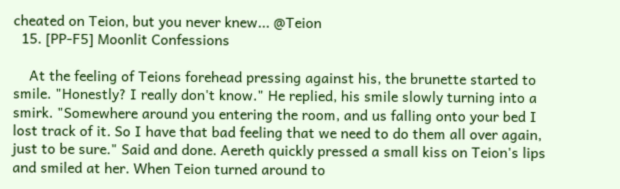cheated on Teion, but you never knew... @Teion
  15. [PP-F5] Moonlit Confessions

    At the feeling of Teions forehead pressing against his, the brunette started to smile. "Honestly? I really don't know." He replied, his smile slowly turning into a smirk. "Somewhere around you entering the room, and us falling onto your bed I lost track of it. So I have that bad feeling that we need to do them all over again, just to be sure." Said and done. Aereth quickly pressed a small kiss on Teion's lips and smiled at her. When Teion turned around to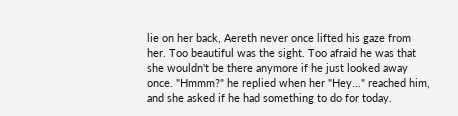lie on her back, Aereth never once lifted his gaze from her. Too beautiful was the sight. Too afraid he was that she wouldn't be there anymore if he just looked away once. "Hmmm?" he replied when her "Hey..." reached him, and she asked if he had something to do for today.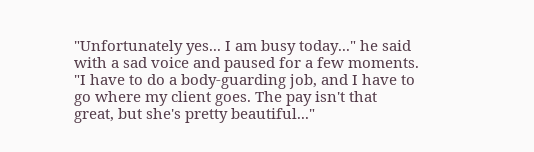"Unfortunately yes... I am busy today..." he said with a sad voice and paused for a few moments. "I have to do a body-guarding job, and I have to go where my client goes. The pay isn't that great, but she's pretty beautiful..."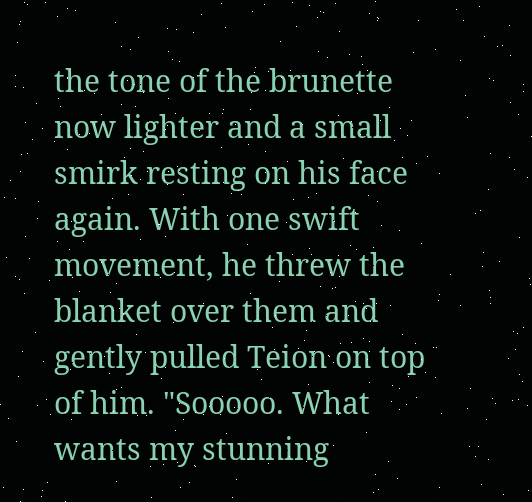the tone of the brunette now lighter and a small smirk resting on his face again. With one swift movement, he threw the blanket over them and gently pulled Teion on top of him. "Sooooo. What wants my stunning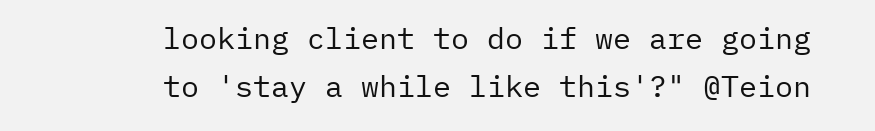looking client to do if we are going to 'stay a while like this'?" @Teion